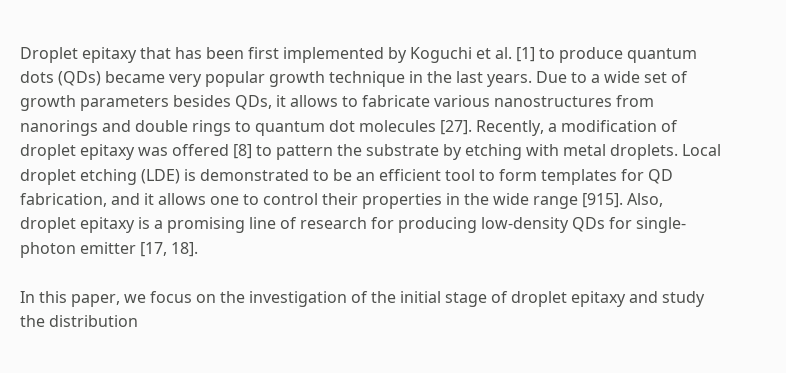Droplet epitaxy that has been first implemented by Koguchi et al. [1] to produce quantum dots (QDs) became very popular growth technique in the last years. Due to a wide set of growth parameters besides QDs, it allows to fabricate various nanostructures from nanorings and double rings to quantum dot molecules [27]. Recently, a modification of droplet epitaxy was offered [8] to pattern the substrate by etching with metal droplets. Local droplet etching (LDE) is demonstrated to be an efficient tool to form templates for QD fabrication, and it allows one to control their properties in the wide range [915]. Also, droplet epitaxy is a promising line of research for producing low-density QDs for single-photon emitter [17, 18].

In this paper, we focus on the investigation of the initial stage of droplet epitaxy and study the distribution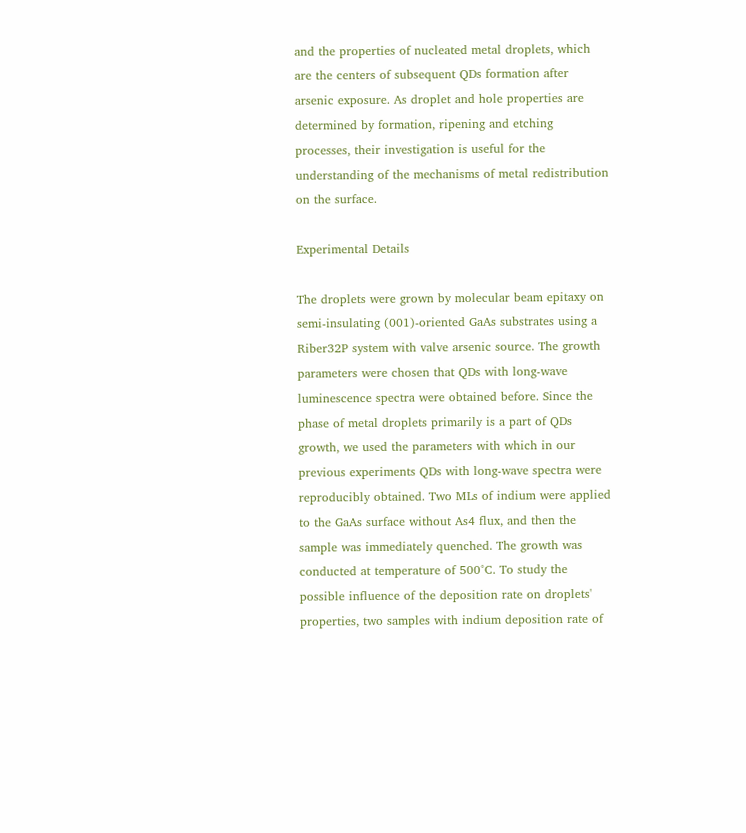and the properties of nucleated metal droplets, which are the centers of subsequent QDs formation after arsenic exposure. As droplet and hole properties are determined by formation, ripening and etching processes, their investigation is useful for the understanding of the mechanisms of metal redistribution on the surface.

Experimental Details

The droplets were grown by molecular beam epitaxy on semi-insulating (001)-oriented GaAs substrates using a Riber32P system with valve arsenic source. The growth parameters were chosen that QDs with long-wave luminescence spectra were obtained before. Since the phase of metal droplets primarily is a part of QDs growth, we used the parameters with which in our previous experiments QDs with long-wave spectra were reproducibly obtained. Two MLs of indium were applied to the GaAs surface without As4 flux, and then the sample was immediately quenched. The growth was conducted at temperature of 500°C. To study the possible influence of the deposition rate on droplets' properties, two samples with indium deposition rate of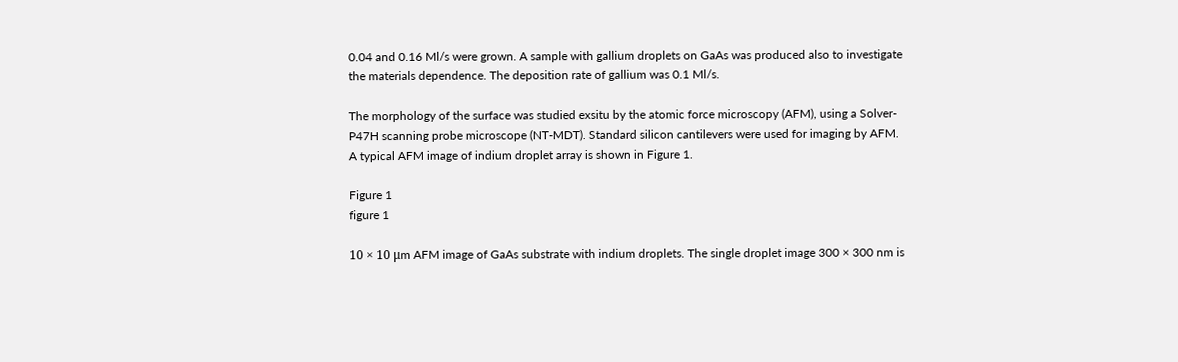0.04 and 0.16 Ml/s were grown. A sample with gallium droplets on GaAs was produced also to investigate the materials dependence. The deposition rate of gallium was 0.1 Ml/s.

The morphology of the surface was studied exsitu by the atomic force microscopy (AFM), using a Solver-P47H scanning probe microscope (NT-MDT). Standard silicon cantilevers were used for imaging by AFM. A typical AFM image of indium droplet array is shown in Figure 1.

Figure 1
figure 1

10 × 10 μm AFM image of GaAs substrate with indium droplets. The single droplet image 300 × 300 nm is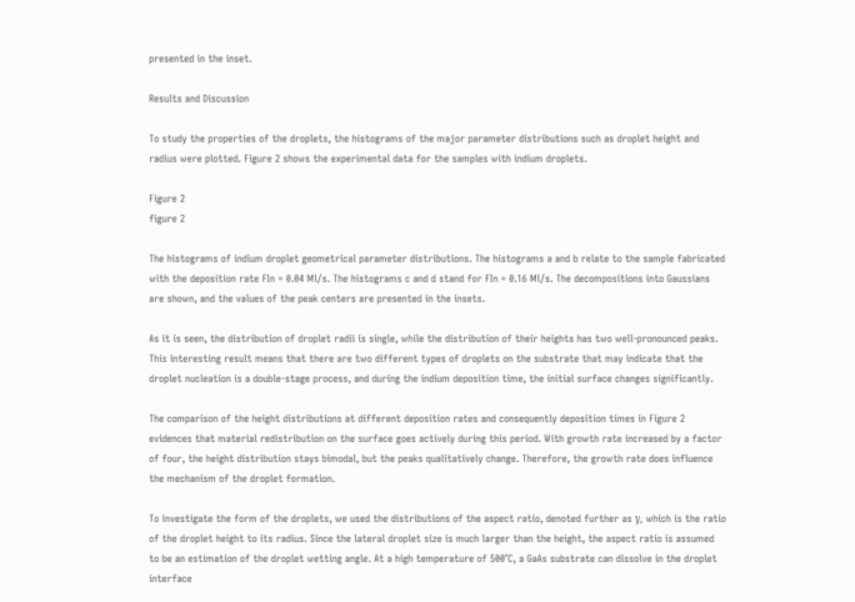presented in the inset.

Results and Discussion

To study the properties of the droplets, the histograms of the major parameter distributions such as droplet height and radius were plotted. Figure 2 shows the experimental data for the samples with indium droplets.

Figure 2
figure 2

The histograms of indium droplet geometrical parameter distributions. The histograms a and b relate to the sample fabricated with the deposition rate FIn = 0.04 Ml/s. The histograms c and d stand for FIn = 0.16 Ml/s. The decompositions into Gaussians are shown, and the values of the peak centers are presented in the insets.

As it is seen, the distribution of droplet radii is single, while the distribution of their heights has two well-pronounced peaks. This interesting result means that there are two different types of droplets on the substrate that may indicate that the droplet nucleation is a double-stage process, and during the indium deposition time, the initial surface changes significantly.

The comparison of the height distributions at different deposition rates and consequently deposition times in Figure 2 evidences that material redistribution on the surface goes actively during this period. With growth rate increased by a factor of four, the height distribution stays bimodal, but the peaks qualitatively change. Therefore, the growth rate does influence the mechanism of the droplet formation.

To investigate the form of the droplets, we used the distributions of the aspect ratio, denoted further as γ, which is the ratio of the droplet height to its radius. Since the lateral droplet size is much larger than the height, the aspect ratio is assumed to be an estimation of the droplet wetting angle. At a high temperature of 500°C, a GaAs substrate can dissolve in the droplet interface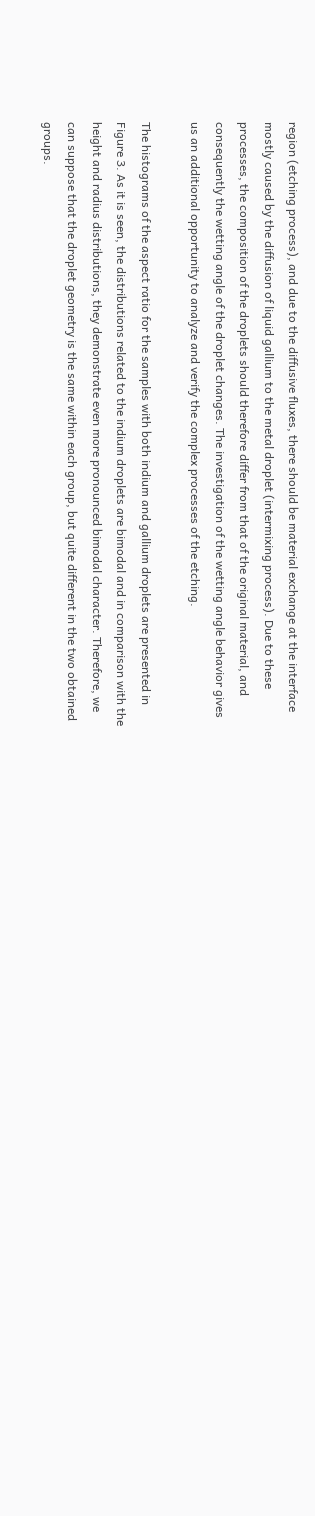region (etching process), and due to the diffusive fluxes, there should be material exchange at the interface mostly caused by the diffusion of liquid gallium to the metal droplet (intermixing process). Due to these processes, the composition of the droplets should therefore differ from that of the original material, and consequently the wetting angle of the droplet changes. The investigation of the wetting angle behavior gives us an additional opportunity to analyze and verify the complex processes of the etching.

The histograms of the aspect ratio for the samples with both indium and gallium droplets are presented in Figure 3. As it is seen, the distributions related to the indium droplets are bimodal and in comparison with the height and radius distributions, they demonstrate even more pronounced bimodal character. Therefore, we can suppose that the droplet geometry is the same within each group, but quite different in the two obtained groups.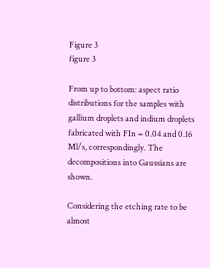Figure 3
figure 3

From up to bottom: aspect ratio distributions for the samples with gallium droplets and indium droplets fabricated with FIn = 0.04 and 0.16 Ml/s, correspondingly. The decompositions into Gaussians are shown.

Considering the etching rate to be almost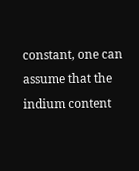constant, one can assume that the indium content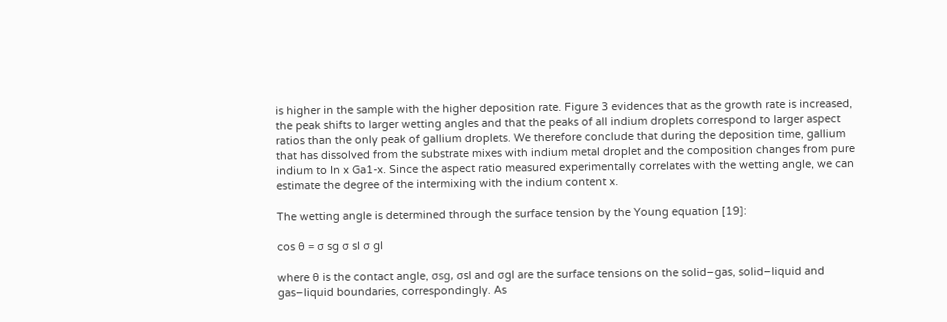is higher in the sample with the higher deposition rate. Figure 3 evidences that as the growth rate is increased, the peak shifts to larger wetting angles and that the peaks of all indium droplets correspond to larger aspect ratios than the only peak of gallium droplets. We therefore conclude that during the deposition time, gallium that has dissolved from the substrate mixes with indium metal droplet and the composition changes from pure indium to In x Ga1-x. Since the aspect ratio measured experimentally correlates with the wetting angle, we can estimate the degree of the intermixing with the indium content x.

The wetting angle is determined through the surface tension by the Young equation [19]:

cos θ = σ sg σ sl σ gl

where θ is the contact angle, σsg, σsl and σgl are the surface tensions on the solid–gas, solid–liquid and gas–liquid boundaries, correspondingly. As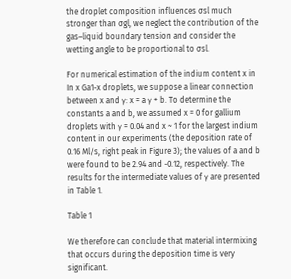the droplet composition influences σsl much stronger than σgl, we neglect the contribution of the gas–liquid boundary tension and consider the wetting angle to be proportional to σsl.

For numerical estimation of the indium content x in In x Ga1-x droplets, we suppose a linear connection between x and γ: x = a γ + b. To determine the constants a and b, we assumed x = 0 for gallium droplets with γ = 0.04 and x ~ 1 for the largest indium content in our experiments (the deposition rate of 0.16 Ml/s, right peak in Figure 3); the values of a and b were found to be 2.94 and -0.12, respectively. The results for the intermediate values of γ are presented in Table 1.

Table 1

We therefore can conclude that material intermixing that occurs during the deposition time is very significant.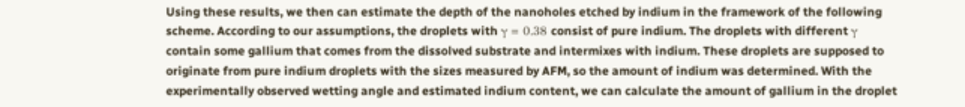Using these results, we then can estimate the depth of the nanoholes etched by indium in the framework of the following scheme. According to our assumptions, the droplets with γ = 0.38 consist of pure indium. The droplets with different γ contain some gallium that comes from the dissolved substrate and intermixes with indium. These droplets are supposed to originate from pure indium droplets with the sizes measured by AFM, so the amount of indium was determined. With the experimentally observed wetting angle and estimated indium content, we can calculate the amount of gallium in the droplet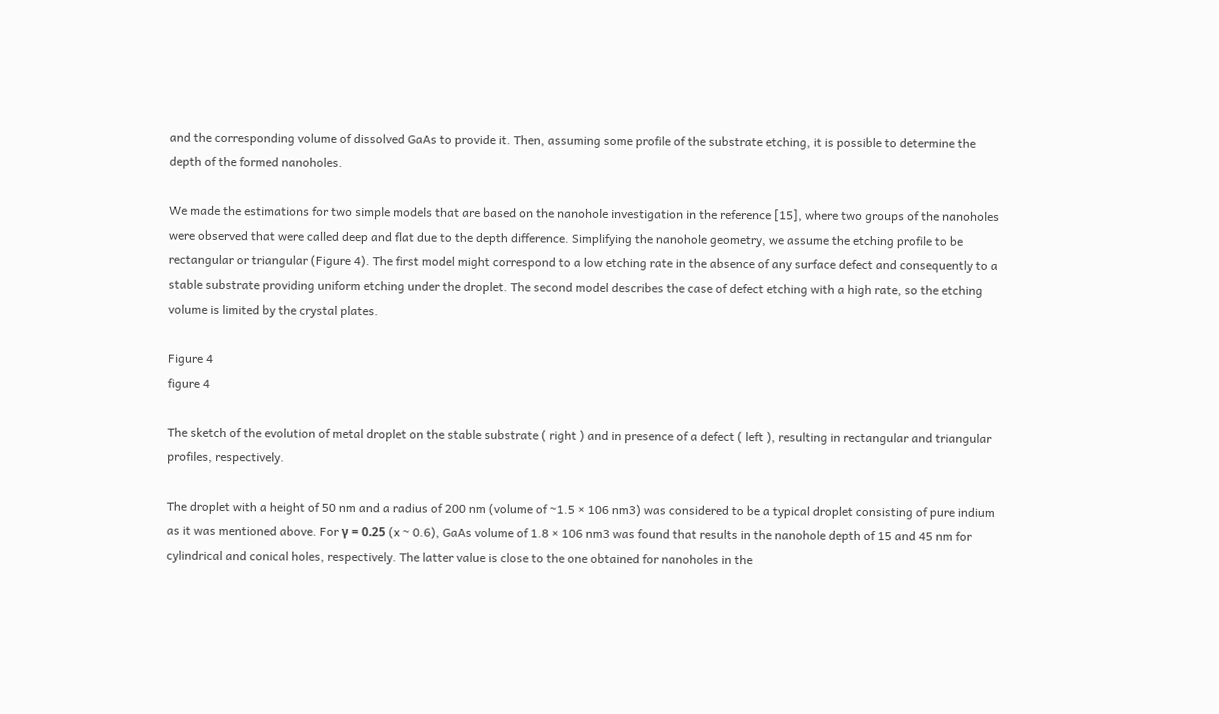and the corresponding volume of dissolved GaAs to provide it. Then, assuming some profile of the substrate etching, it is possible to determine the depth of the formed nanoholes.

We made the estimations for two simple models that are based on the nanohole investigation in the reference [15], where two groups of the nanoholes were observed that were called deep and flat due to the depth difference. Simplifying the nanohole geometry, we assume the etching profile to be rectangular or triangular (Figure 4). The first model might correspond to a low etching rate in the absence of any surface defect and consequently to a stable substrate providing uniform etching under the droplet. The second model describes the case of defect etching with a high rate, so the etching volume is limited by the crystal plates.

Figure 4
figure 4

The sketch of the evolution of metal droplet on the stable substrate ( right ) and in presence of a defect ( left ), resulting in rectangular and triangular profiles, respectively.

The droplet with a height of 50 nm and a radius of 200 nm (volume of ~1.5 × 106 nm3) was considered to be a typical droplet consisting of pure indium as it was mentioned above. For γ = 0.25 (x ~ 0.6), GaAs volume of 1.8 × 106 nm3 was found that results in the nanohole depth of 15 and 45 nm for cylindrical and conical holes, respectively. The latter value is close to the one obtained for nanoholes in the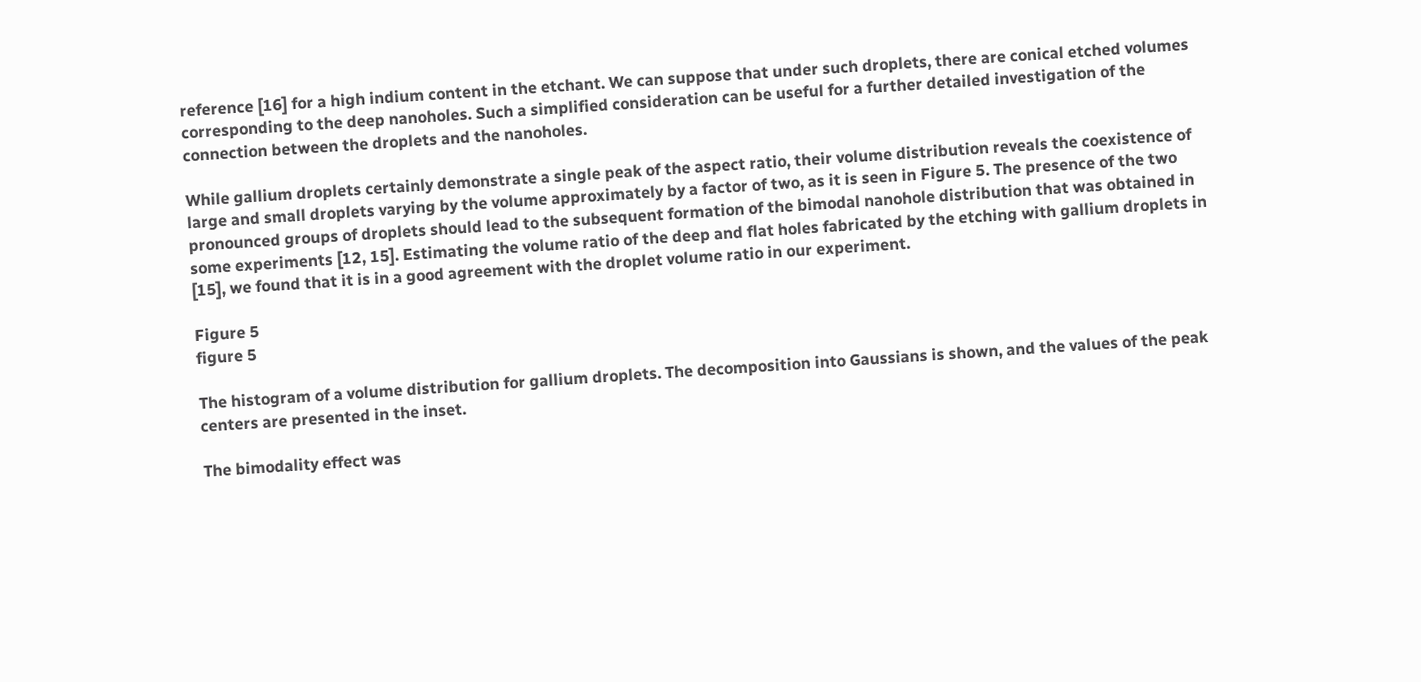reference [16] for a high indium content in the etchant. We can suppose that under such droplets, there are conical etched volumes corresponding to the deep nanoholes. Such a simplified consideration can be useful for a further detailed investigation of the connection between the droplets and the nanoholes.

While gallium droplets certainly demonstrate a single peak of the aspect ratio, their volume distribution reveals the coexistence of large and small droplets varying by the volume approximately by a factor of two, as it is seen in Figure 5. The presence of the two pronounced groups of droplets should lead to the subsequent formation of the bimodal nanohole distribution that was obtained in some experiments [12, 15]. Estimating the volume ratio of the deep and flat holes fabricated by the etching with gallium droplets in [15], we found that it is in a good agreement with the droplet volume ratio in our experiment.

Figure 5
figure 5

The histogram of a volume distribution for gallium droplets. The decomposition into Gaussians is shown, and the values of the peak centers are presented in the inset.

The bimodality effect was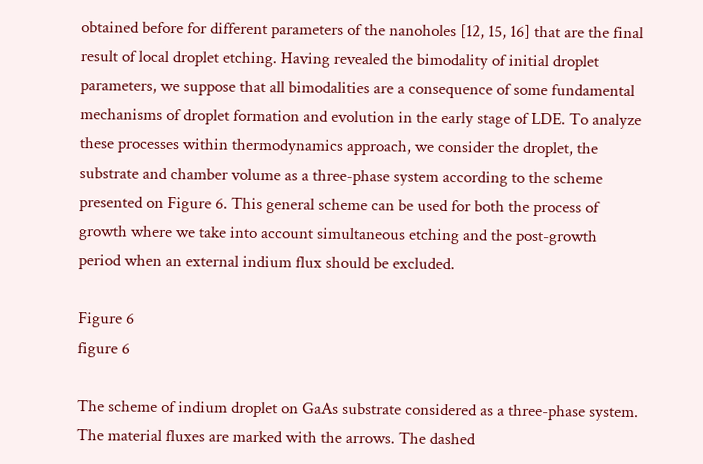obtained before for different parameters of the nanoholes [12, 15, 16] that are the final result of local droplet etching. Having revealed the bimodality of initial droplet parameters, we suppose that all bimodalities are a consequence of some fundamental mechanisms of droplet formation and evolution in the early stage of LDE. To analyze these processes within thermodynamics approach, we consider the droplet, the substrate and chamber volume as a three-phase system according to the scheme presented on Figure 6. This general scheme can be used for both the process of growth where we take into account simultaneous etching and the post-growth period when an external indium flux should be excluded.

Figure 6
figure 6

The scheme of indium droplet on GaAs substrate considered as a three-phase system. The material fluxes are marked with the arrows. The dashed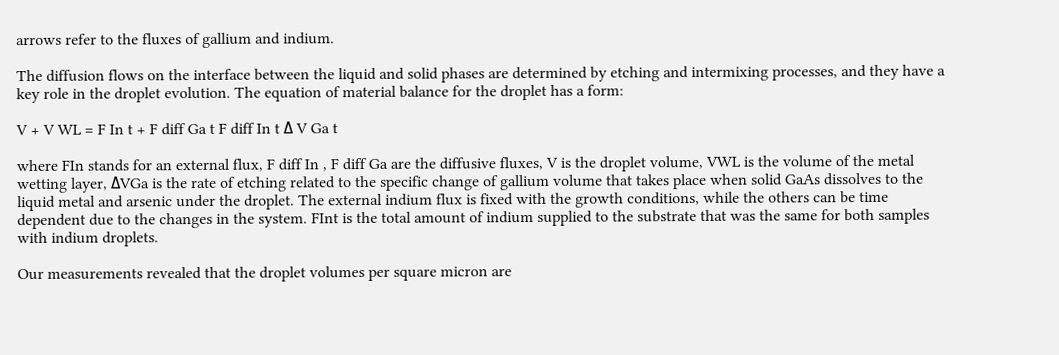arrows refer to the fluxes of gallium and indium.

The diffusion flows on the interface between the liquid and solid phases are determined by etching and intermixing processes, and they have a key role in the droplet evolution. The equation of material balance for the droplet has a form:

V + V WL = F In t + F diff Ga t F diff In t Δ V Ga t

where FIn stands for an external flux, F diff In , F diff Ga are the diffusive fluxes, V is the droplet volume, VWL is the volume of the metal wetting layer, ΔVGa is the rate of etching related to the specific change of gallium volume that takes place when solid GaAs dissolves to the liquid metal and arsenic under the droplet. The external indium flux is fixed with the growth conditions, while the others can be time dependent due to the changes in the system. FInt is the total amount of indium supplied to the substrate that was the same for both samples with indium droplets.

Our measurements revealed that the droplet volumes per square micron are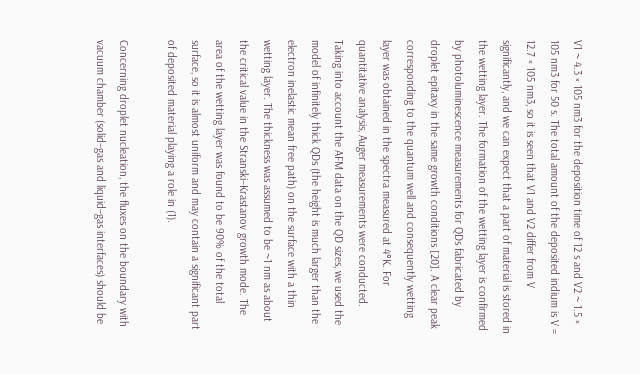V1 ~ 4.3 × 105 nm3 for the deposition time of 12 s and V2 ~ 1.5 × 105 nm3 for 50 s. The total amount of the deposited indium is V = 12.7 × 105 nm3, so it is seen that V1 and V2 differ from V significantly, and we can expect that a part of material is stored in the wetting layer. The formation of the wetting layer is confirmed by photoluminescence measurements for QDs fabricated by droplet epitaxy in the same growth conditions [20]. A clear peak corresponding to the quantum well and consequently wetting layer was obtained in the spectra measured at 4°K. For quantitative analysis, Auger measurements were conducted. Taking into account the AFM data on the QD sizes, we used the model of infinitely thick QDs (the height is much larger than the electron inelastic mean free path) on the surface with a thin wetting layer. The thickness was assumed to be ~1 nm as about the critical value in the Stranski–Krastanov growth mode. The area of the wetting layer was found to be 90% of the total surface, so it is almost uniform and may contain a significant part of deposited material playing a role in (1).

Concerning droplet nucleation, the fluxes on the boundary with vacuum chamber (solid–gas and liquid–gas interfaces) should be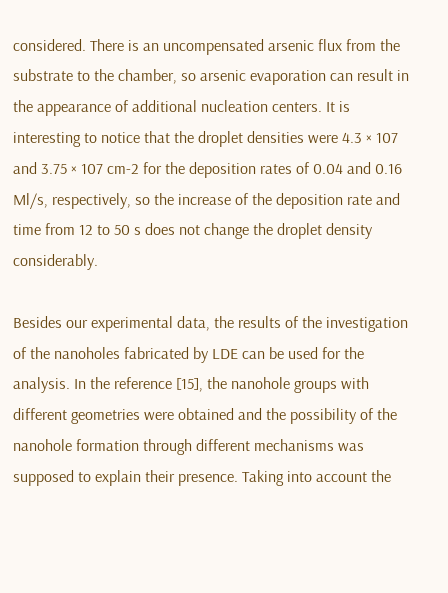considered. There is an uncompensated arsenic flux from the substrate to the chamber, so arsenic evaporation can result in the appearance of additional nucleation centers. It is interesting to notice that the droplet densities were 4.3 × 107 and 3.75 × 107 cm-2 for the deposition rates of 0.04 and 0.16 Ml/s, respectively, so the increase of the deposition rate and time from 12 to 50 s does not change the droplet density considerably.

Besides our experimental data, the results of the investigation of the nanoholes fabricated by LDE can be used for the analysis. In the reference [15], the nanohole groups with different geometries were obtained and the possibility of the nanohole formation through different mechanisms was supposed to explain their presence. Taking into account the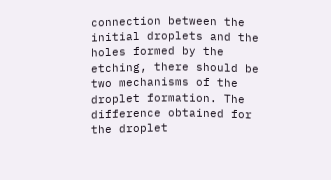connection between the initial droplets and the holes formed by the etching, there should be two mechanisms of the droplet formation. The difference obtained for the droplet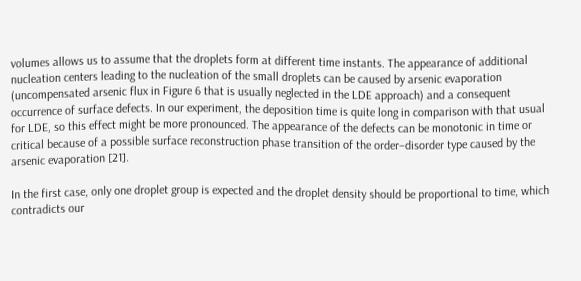volumes allows us to assume that the droplets form at different time instants. The appearance of additional nucleation centers leading to the nucleation of the small droplets can be caused by arsenic evaporation (uncompensated arsenic flux in Figure 6 that is usually neglected in the LDE approach) and a consequent occurrence of surface defects. In our experiment, the deposition time is quite long in comparison with that usual for LDE, so this effect might be more pronounced. The appearance of the defects can be monotonic in time or critical because of a possible surface reconstruction phase transition of the order–disorder type caused by the arsenic evaporation [21].

In the first case, only one droplet group is expected and the droplet density should be proportional to time, which contradicts our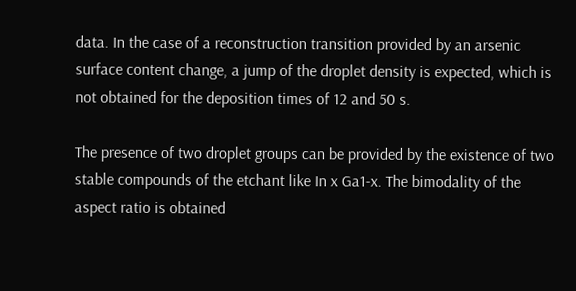data. In the case of a reconstruction transition provided by an arsenic surface content change, a jump of the droplet density is expected, which is not obtained for the deposition times of 12 and 50 s.

The presence of two droplet groups can be provided by the existence of two stable compounds of the etchant like In x Ga1-x. The bimodality of the aspect ratio is obtained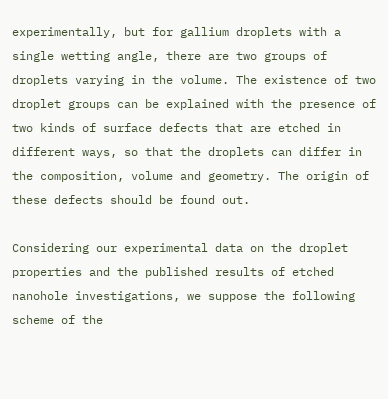experimentally, but for gallium droplets with a single wetting angle, there are two groups of droplets varying in the volume. The existence of two droplet groups can be explained with the presence of two kinds of surface defects that are etched in different ways, so that the droplets can differ in the composition, volume and geometry. The origin of these defects should be found out.

Considering our experimental data on the droplet properties and the published results of etched nanohole investigations, we suppose the following scheme of the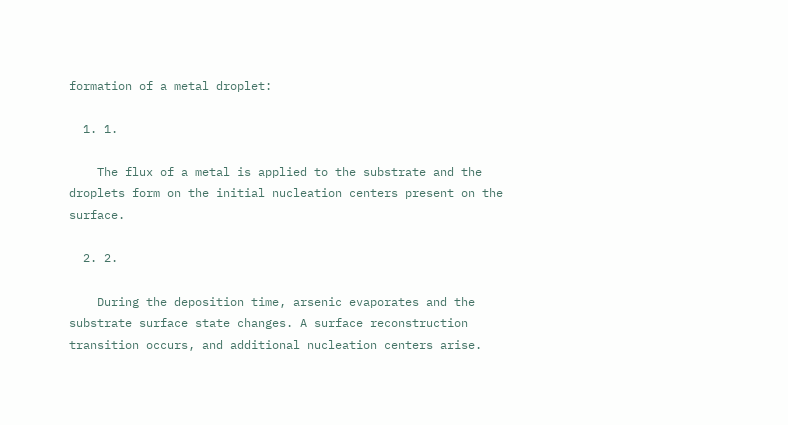formation of a metal droplet:

  1. 1.

    The flux of a metal is applied to the substrate and the droplets form on the initial nucleation centers present on the surface.

  2. 2.

    During the deposition time, arsenic evaporates and the substrate surface state changes. A surface reconstruction transition occurs, and additional nucleation centers arise.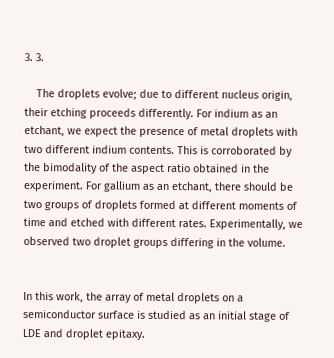3. 3.

    The droplets evolve; due to different nucleus origin, their etching proceeds differently. For indium as an etchant, we expect the presence of metal droplets with two different indium contents. This is corroborated by the bimodality of the aspect ratio obtained in the experiment. For gallium as an etchant, there should be two groups of droplets formed at different moments of time and etched with different rates. Experimentally, we observed two droplet groups differing in the volume.


In this work, the array of metal droplets on a semiconductor surface is studied as an initial stage of LDE and droplet epitaxy.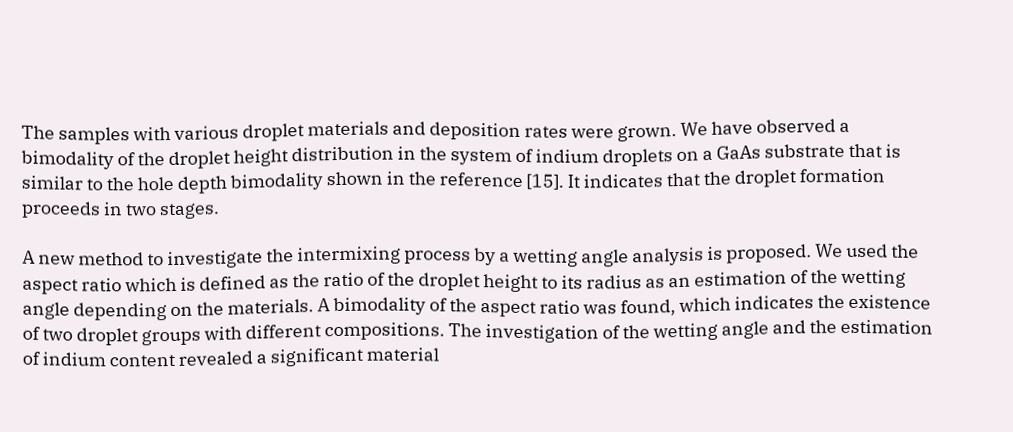The samples with various droplet materials and deposition rates were grown. We have observed a bimodality of the droplet height distribution in the system of indium droplets on a GaAs substrate that is similar to the hole depth bimodality shown in the reference [15]. It indicates that the droplet formation proceeds in two stages.

A new method to investigate the intermixing process by a wetting angle analysis is proposed. We used the aspect ratio which is defined as the ratio of the droplet height to its radius as an estimation of the wetting angle depending on the materials. A bimodality of the aspect ratio was found, which indicates the existence of two droplet groups with different compositions. The investigation of the wetting angle and the estimation of indium content revealed a significant material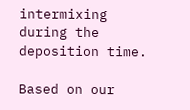intermixing during the deposition time.

Based on our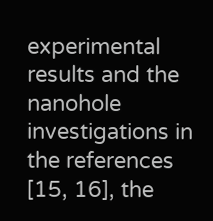experimental results and the nanohole investigations in the references [15, 16], the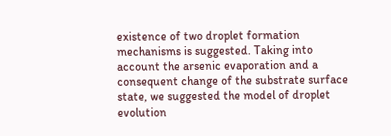existence of two droplet formation mechanisms is suggested. Taking into account the arsenic evaporation and a consequent change of the substrate surface state, we suggested the model of droplet evolution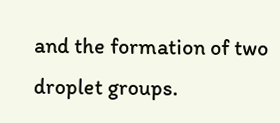and the formation of two droplet groups.